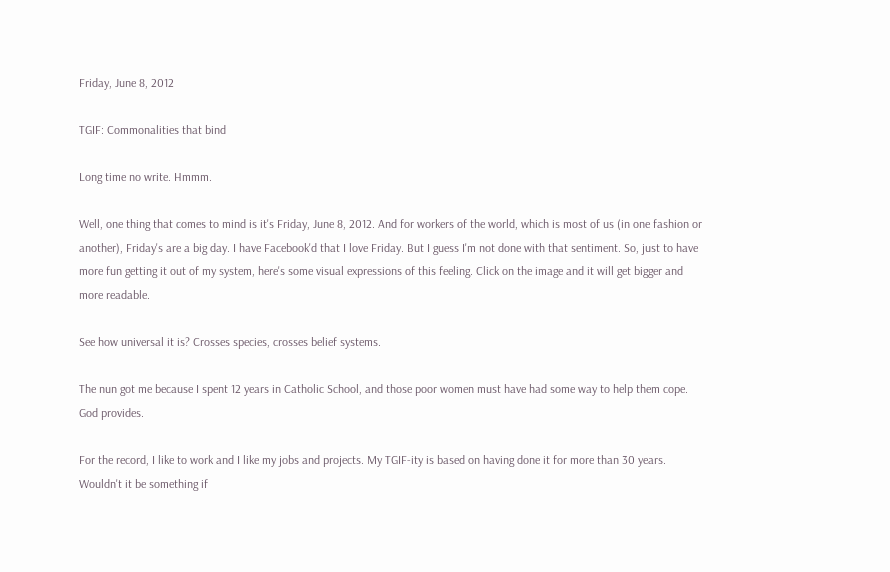Friday, June 8, 2012

TGIF: Commonalities that bind

Long time no write. Hmmm.

Well, one thing that comes to mind is it's Friday, June 8, 2012. And for workers of the world, which is most of us (in one fashion or another), Friday's are a big day. I have Facebook'd that I love Friday. But I guess I'm not done with that sentiment. So, just to have more fun getting it out of my system, here's some visual expressions of this feeling. Click on the image and it will get bigger and more readable.

See how universal it is? Crosses species, crosses belief systems.

The nun got me because I spent 12 years in Catholic School, and those poor women must have had some way to help them cope. God provides.

For the record, I like to work and I like my jobs and projects. My TGIF-ity is based on having done it for more than 30 years. Wouldn't it be something if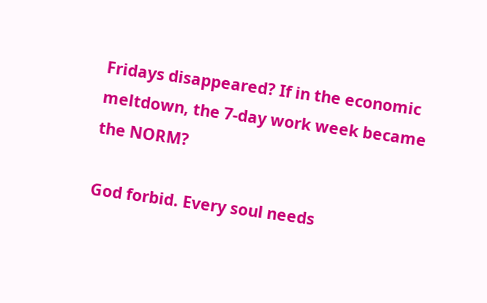Fridays disappeared? If in the economic meltdown, the 7-day work week became the NORM?

God forbid. Every soul needs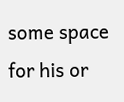some space for his or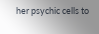her psychic cells to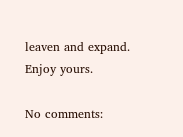leaven and expand. Enjoy yours.

No comments: